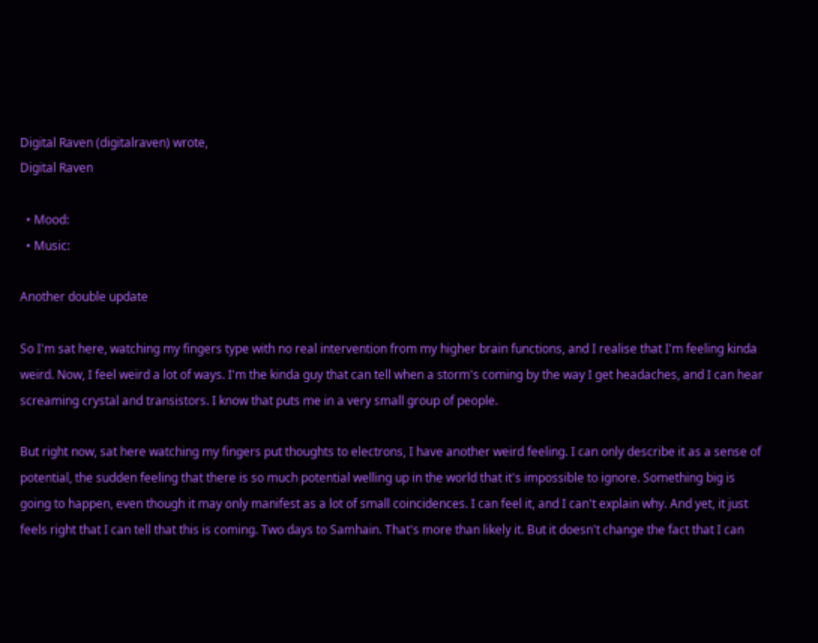Digital Raven (digitalraven) wrote,
Digital Raven

  • Mood:
  • Music:

Another double update

So I'm sat here, watching my fingers type with no real intervention from my higher brain functions, and I realise that I'm feeling kinda weird. Now, I feel weird a lot of ways. I'm the kinda guy that can tell when a storm's coming by the way I get headaches, and I can hear screaming crystal and transistors. I know that puts me in a very small group of people.

But right now, sat here watching my fingers put thoughts to electrons, I have another weird feeling. I can only describe it as a sense of potential, the sudden feeling that there is so much potential welling up in the world that it's impossible to ignore. Something big is going to happen, even though it may only manifest as a lot of small coincidences. I can feel it, and I can't explain why. And yet, it just feels right that I can tell that this is coming. Two days to Samhain. That's more than likely it. But it doesn't change the fact that I can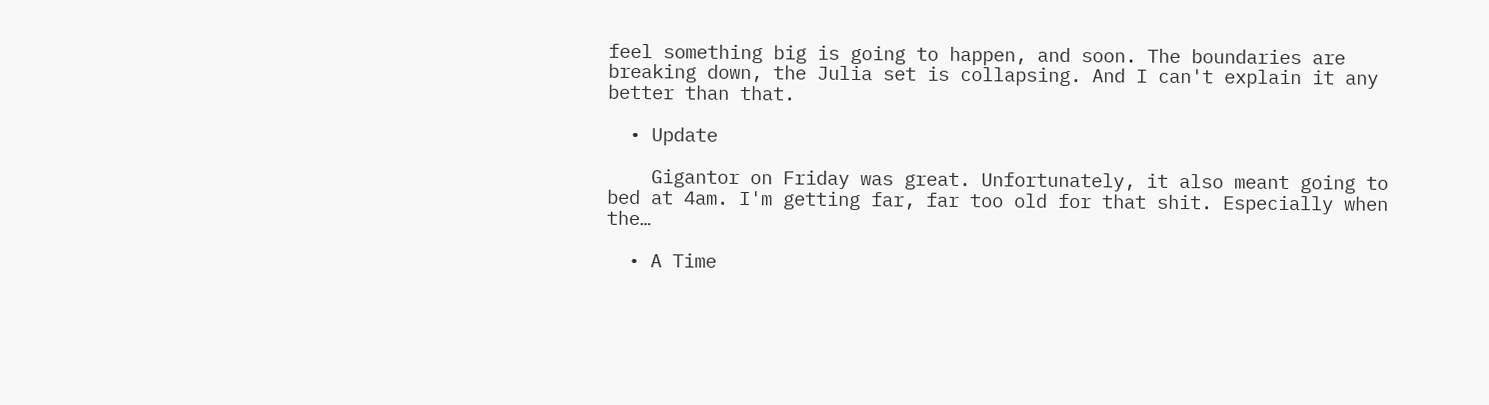feel something big is going to happen, and soon. The boundaries are breaking down, the Julia set is collapsing. And I can't explain it any better than that.

  • Update

    Gigantor on Friday was great. Unfortunately, it also meant going to bed at 4am. I'm getting far, far too old for that shit. Especially when the…

  • A Time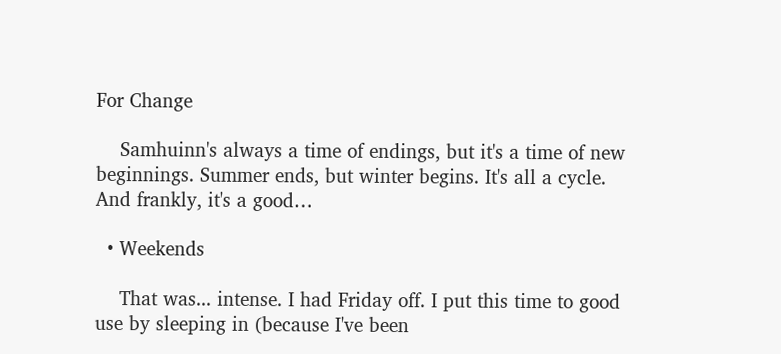For Change

    Samhuinn's always a time of endings, but it's a time of new beginnings. Summer ends, but winter begins. It's all a cycle. And frankly, it's a good…

  • Weekends

    That was... intense. I had Friday off. I put this time to good use by sleeping in (because I've been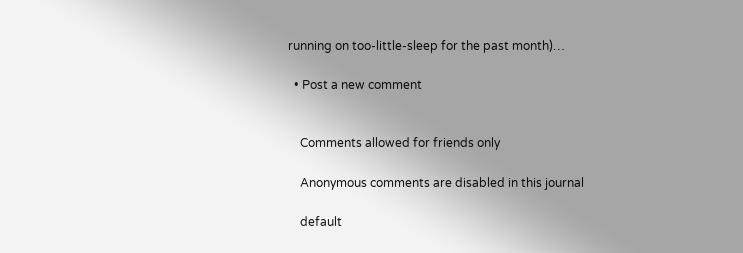running on too-little-sleep for the past month)…

  • Post a new comment


    Comments allowed for friends only

    Anonymous comments are disabled in this journal

    default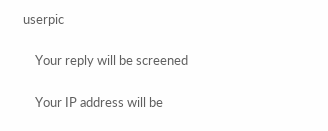userpic

    Your reply will be screened

    Your IP address will be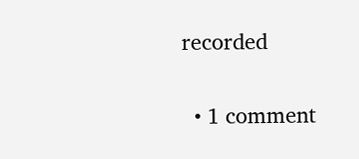recorded

  • 1 comment